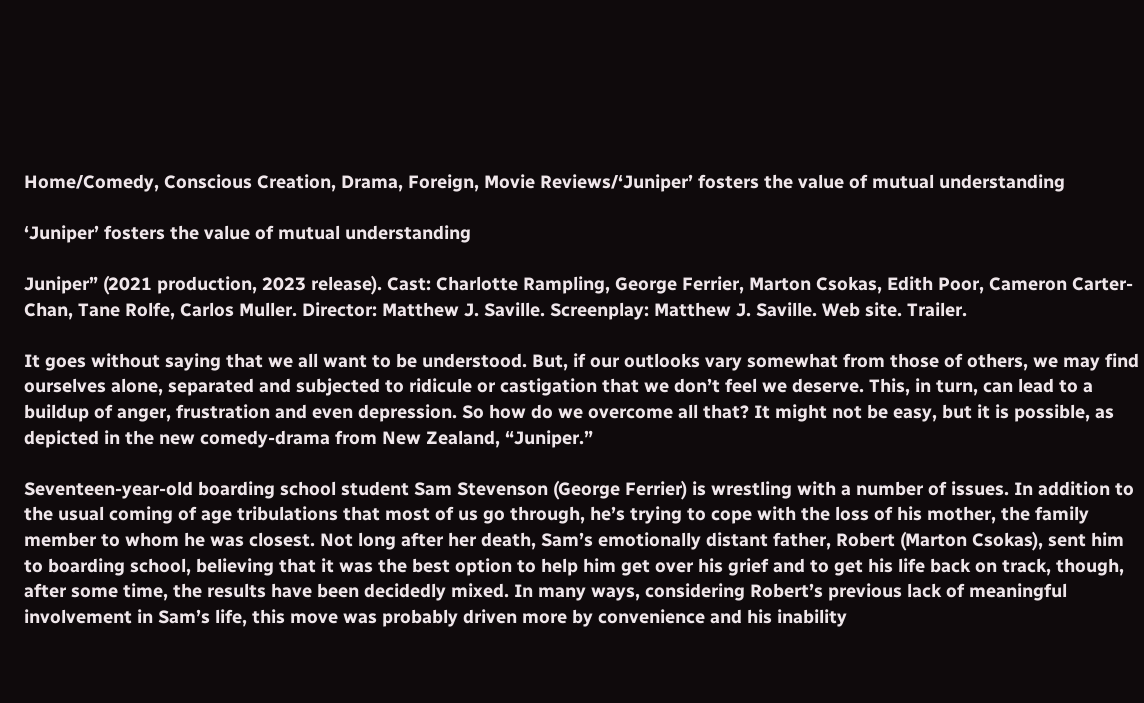Home/Comedy, Conscious Creation, Drama, Foreign, Movie Reviews/‘Juniper’ fosters the value of mutual understanding

‘Juniper’ fosters the value of mutual understanding

Juniper” (2021 production, 2023 release). Cast: Charlotte Rampling, George Ferrier, Marton Csokas, Edith Poor, Cameron Carter-Chan, Tane Rolfe, Carlos Muller. Director: Matthew J. Saville. Screenplay: Matthew J. Saville. Web site. Trailer.

It goes without saying that we all want to be understood. But, if our outlooks vary somewhat from those of others, we may find ourselves alone, separated and subjected to ridicule or castigation that we don’t feel we deserve. This, in turn, can lead to a buildup of anger, frustration and even depression. So how do we overcome all that? It might not be easy, but it is possible, as depicted in the new comedy-drama from New Zealand, “Juniper.”

Seventeen-year-old boarding school student Sam Stevenson (George Ferrier) is wrestling with a number of issues. In addition to the usual coming of age tribulations that most of us go through, he’s trying to cope with the loss of his mother, the family member to whom he was closest. Not long after her death, Sam’s emotionally distant father, Robert (Marton Csokas), sent him to boarding school, believing that it was the best option to help him get over his grief and to get his life back on track, though, after some time, the results have been decidedly mixed. In many ways, considering Robert’s previous lack of meaningful involvement in Sam’s life, this move was probably driven more by convenience and his inability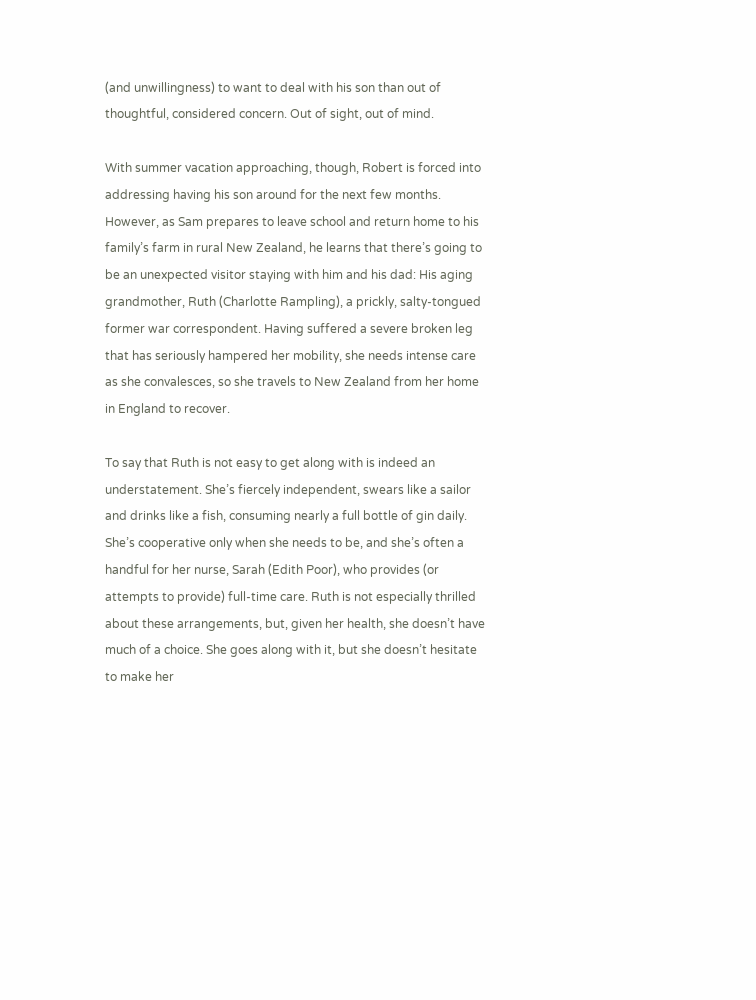(and unwillingness) to want to deal with his son than out of thoughtful, considered concern. Out of sight, out of mind.

With summer vacation approaching, though, Robert is forced into addressing having his son around for the next few months. However, as Sam prepares to leave school and return home to his family’s farm in rural New Zealand, he learns that there’s going to be an unexpected visitor staying with him and his dad: His aging grandmother, Ruth (Charlotte Rampling), a prickly, salty-tongued former war correspondent. Having suffered a severe broken leg that has seriously hampered her mobility, she needs intense care as she convalesces, so she travels to New Zealand from her home in England to recover.

To say that Ruth is not easy to get along with is indeed an understatement. She’s fiercely independent, swears like a sailor and drinks like a fish, consuming nearly a full bottle of gin daily. She’s cooperative only when she needs to be, and she’s often a handful for her nurse, Sarah (Edith Poor), who provides (or attempts to provide) full-time care. Ruth is not especially thrilled about these arrangements, but, given her health, she doesn’t have much of a choice. She goes along with it, but she doesn’t hesitate to make her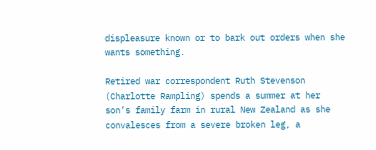displeasure known or to bark out orders when she wants something.

Retired war correspondent Ruth Stevenson (Charlotte Rampling) spends a summer at her son’s family farm in rural New Zealand as she convalesces from a severe broken leg, a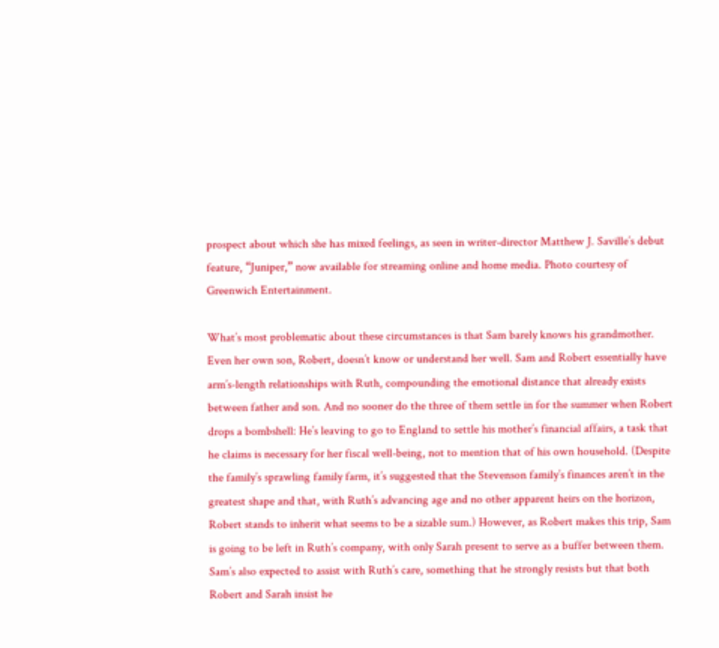prospect about which she has mixed feelings, as seen in writer-director Matthew J. Saville’s debut feature, “Juniper,” now available for streaming online and home media. Photo courtesy of Greenwich Entertainment.

What’s most problematic about these circumstances is that Sam barely knows his grandmother. Even her own son, Robert, doesn’t know or understand her well. Sam and Robert essentially have arm’s-length relationships with Ruth, compounding the emotional distance that already exists between father and son. And no sooner do the three of them settle in for the summer when Robert drops a bombshell: He’s leaving to go to England to settle his mother’s financial affairs, a task that he claims is necessary for her fiscal well-being, not to mention that of his own household. (Despite the family’s sprawling family farm, it’s suggested that the Stevenson family’s finances aren’t in the greatest shape and that, with Ruth’s advancing age and no other apparent heirs on the horizon, Robert stands to inherit what seems to be a sizable sum.) However, as Robert makes this trip, Sam is going to be left in Ruth’s company, with only Sarah present to serve as a buffer between them. Sam’s also expected to assist with Ruth’s care, something that he strongly resists but that both Robert and Sarah insist he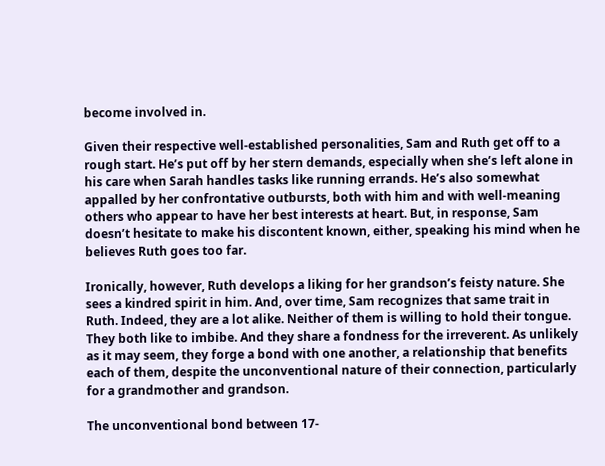become involved in.

Given their respective well-established personalities, Sam and Ruth get off to a rough start. He’s put off by her stern demands, especially when she’s left alone in his care when Sarah handles tasks like running errands. He’s also somewhat appalled by her confrontative outbursts, both with him and with well-meaning others who appear to have her best interests at heart. But, in response, Sam doesn’t hesitate to make his discontent known, either, speaking his mind when he believes Ruth goes too far.

Ironically, however, Ruth develops a liking for her grandson’s feisty nature. She sees a kindred spirit in him. And, over time, Sam recognizes that same trait in Ruth. Indeed, they are a lot alike. Neither of them is willing to hold their tongue. They both like to imbibe. And they share a fondness for the irreverent. As unlikely as it may seem, they forge a bond with one another, a relationship that benefits each of them, despite the unconventional nature of their connection, particularly for a grandmother and grandson.

The unconventional bond between 17-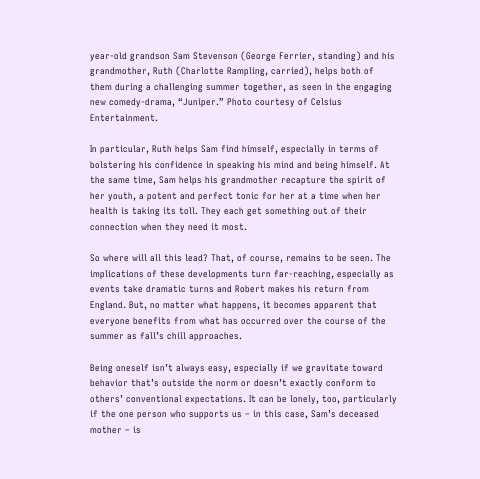year-old grandson Sam Stevenson (George Ferrier, standing) and his grandmother, Ruth (Charlotte Rampling, carried), helps both of them during a challenging summer together, as seen in the engaging new comedy-drama, “Juniper.” Photo courtesy of Celsius Entertainment.

In particular, Ruth helps Sam find himself, especially in terms of bolstering his confidence in speaking his mind and being himself. At the same time, Sam helps his grandmother recapture the spirit of her youth, a potent and perfect tonic for her at a time when her health is taking its toll. They each get something out of their connection when they need it most.

So where will all this lead? That, of course, remains to be seen. The implications of these developments turn far-reaching, especially as events take dramatic turns and Robert makes his return from England. But, no matter what happens, it becomes apparent that everyone benefits from what has occurred over the course of the summer as fall’s chill approaches.

Being oneself isn’t always easy, especially if we gravitate toward behavior that’s outside the norm or doesn’t exactly conform to others’ conventional expectations. It can be lonely, too, particularly if the one person who supports us – in this case, Sam’s deceased mother – is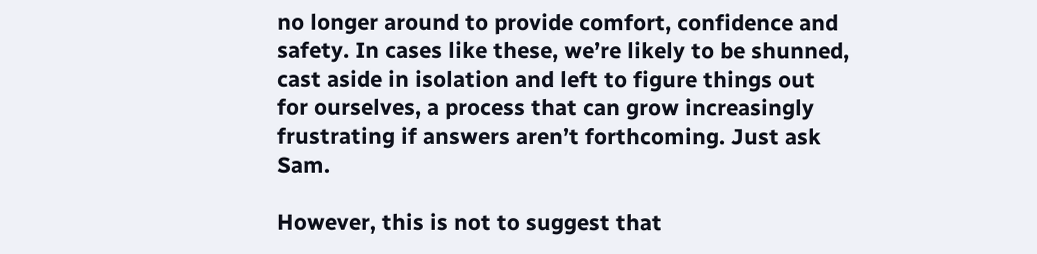no longer around to provide comfort, confidence and safety. In cases like these, we’re likely to be shunned, cast aside in isolation and left to figure things out for ourselves, a process that can grow increasingly frustrating if answers aren’t forthcoming. Just ask Sam.

However, this is not to suggest that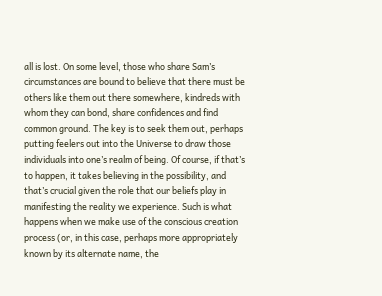all is lost. On some level, those who share Sam’s circumstances are bound to believe that there must be others like them out there somewhere, kindreds with whom they can bond, share confidences and find common ground. The key is to seek them out, perhaps putting feelers out into the Universe to draw those individuals into one’s realm of being. Of course, if that’s to happen, it takes believing in the possibility, and that’s crucial given the role that our beliefs play in manifesting the reality we experience. Such is what happens when we make use of the conscious creation process (or, in this case, perhaps more appropriately known by its alternate name, the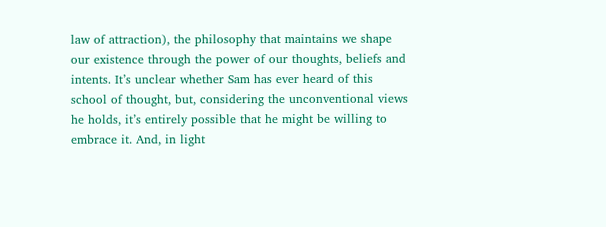law of attraction), the philosophy that maintains we shape our existence through the power of our thoughts, beliefs and intents. It’s unclear whether Sam has ever heard of this school of thought, but, considering the unconventional views he holds, it’s entirely possible that he might be willing to embrace it. And, in light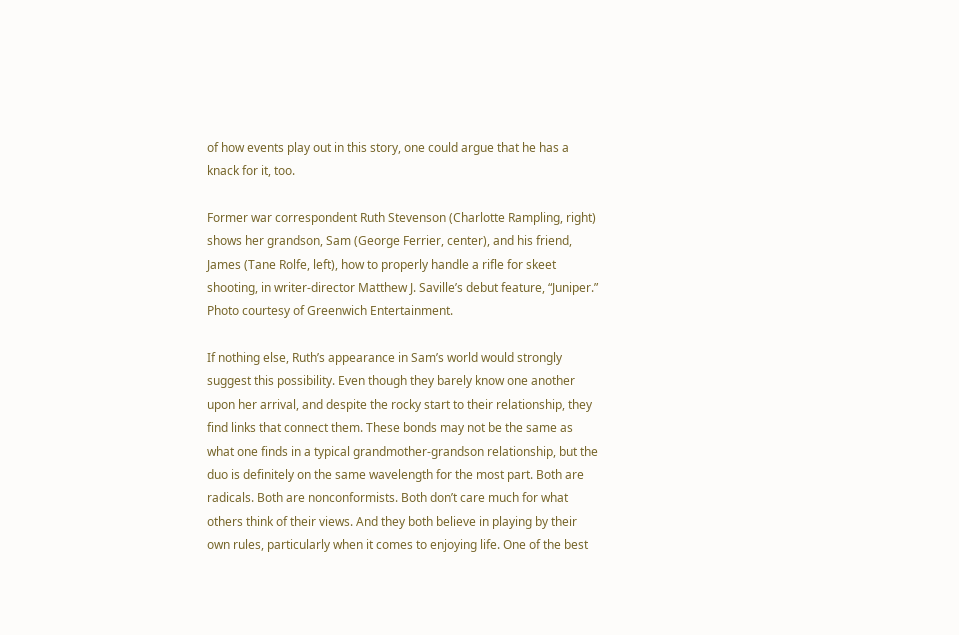of how events play out in this story, one could argue that he has a knack for it, too.

Former war correspondent Ruth Stevenson (Charlotte Rampling, right) shows her grandson, Sam (George Ferrier, center), and his friend, James (Tane Rolfe, left), how to properly handle a rifle for skeet shooting, in writer-director Matthew J. Saville’s debut feature, “Juniper.” Photo courtesy of Greenwich Entertainment.

If nothing else, Ruth’s appearance in Sam’s world would strongly suggest this possibility. Even though they barely know one another upon her arrival, and despite the rocky start to their relationship, they find links that connect them. These bonds may not be the same as what one finds in a typical grandmother-grandson relationship, but the duo is definitely on the same wavelength for the most part. Both are radicals. Both are nonconformists. Both don’t care much for what others think of their views. And they both believe in playing by their own rules, particularly when it comes to enjoying life. One of the best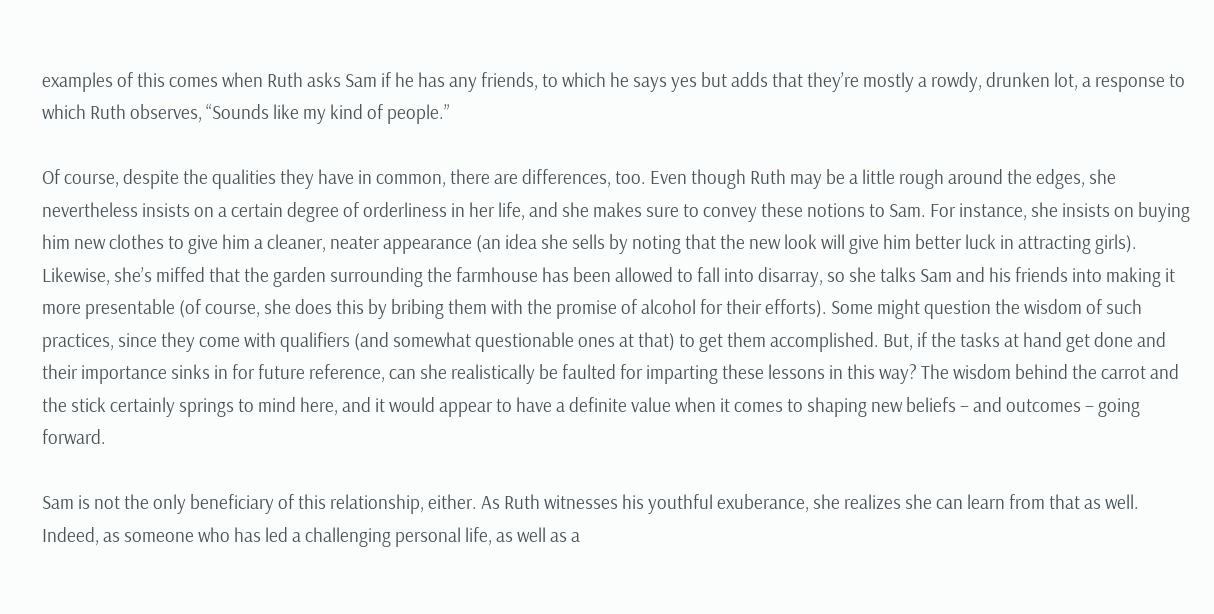examples of this comes when Ruth asks Sam if he has any friends, to which he says yes but adds that they’re mostly a rowdy, drunken lot, a response to which Ruth observes, “Sounds like my kind of people.”

Of course, despite the qualities they have in common, there are differences, too. Even though Ruth may be a little rough around the edges, she nevertheless insists on a certain degree of orderliness in her life, and she makes sure to convey these notions to Sam. For instance, she insists on buying him new clothes to give him a cleaner, neater appearance (an idea she sells by noting that the new look will give him better luck in attracting girls). Likewise, she’s miffed that the garden surrounding the farmhouse has been allowed to fall into disarray, so she talks Sam and his friends into making it more presentable (of course, she does this by bribing them with the promise of alcohol for their efforts). Some might question the wisdom of such practices, since they come with qualifiers (and somewhat questionable ones at that) to get them accomplished. But, if the tasks at hand get done and their importance sinks in for future reference, can she realistically be faulted for imparting these lessons in this way? The wisdom behind the carrot and the stick certainly springs to mind here, and it would appear to have a definite value when it comes to shaping new beliefs – and outcomes – going forward.

Sam is not the only beneficiary of this relationship, either. As Ruth witnesses his youthful exuberance, she realizes she can learn from that as well. Indeed, as someone who has led a challenging personal life, as well as a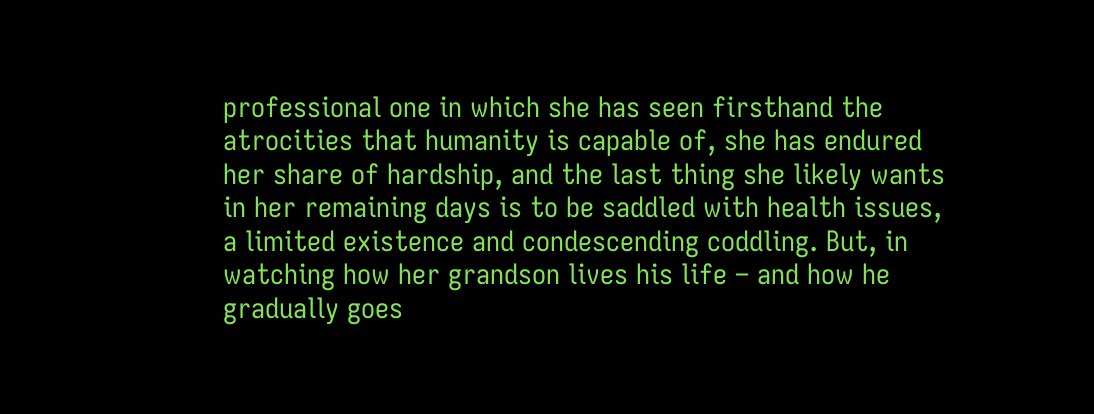professional one in which she has seen firsthand the atrocities that humanity is capable of, she has endured her share of hardship, and the last thing she likely wants in her remaining days is to be saddled with health issues, a limited existence and condescending coddling. But, in watching how her grandson lives his life – and how he gradually goes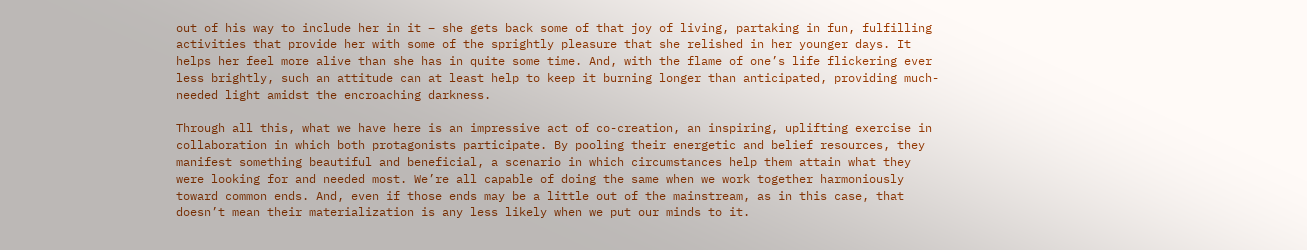out of his way to include her in it – she gets back some of that joy of living, partaking in fun, fulfilling activities that provide her with some of the sprightly pleasure that she relished in her younger days. It helps her feel more alive than she has in quite some time. And, with the flame of one’s life flickering ever less brightly, such an attitude can at least help to keep it burning longer than anticipated, providing much-needed light amidst the encroaching darkness.

Through all this, what we have here is an impressive act of co-creation, an inspiring, uplifting exercise in collaboration in which both protagonists participate. By pooling their energetic and belief resources, they manifest something beautiful and beneficial, a scenario in which circumstances help them attain what they were looking for and needed most. We’re all capable of doing the same when we work together harmoniously toward common ends. And, even if those ends may be a little out of the mainstream, as in this case, that doesn’t mean their materialization is any less likely when we put our minds to it.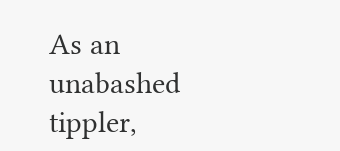As an unabashed tippler,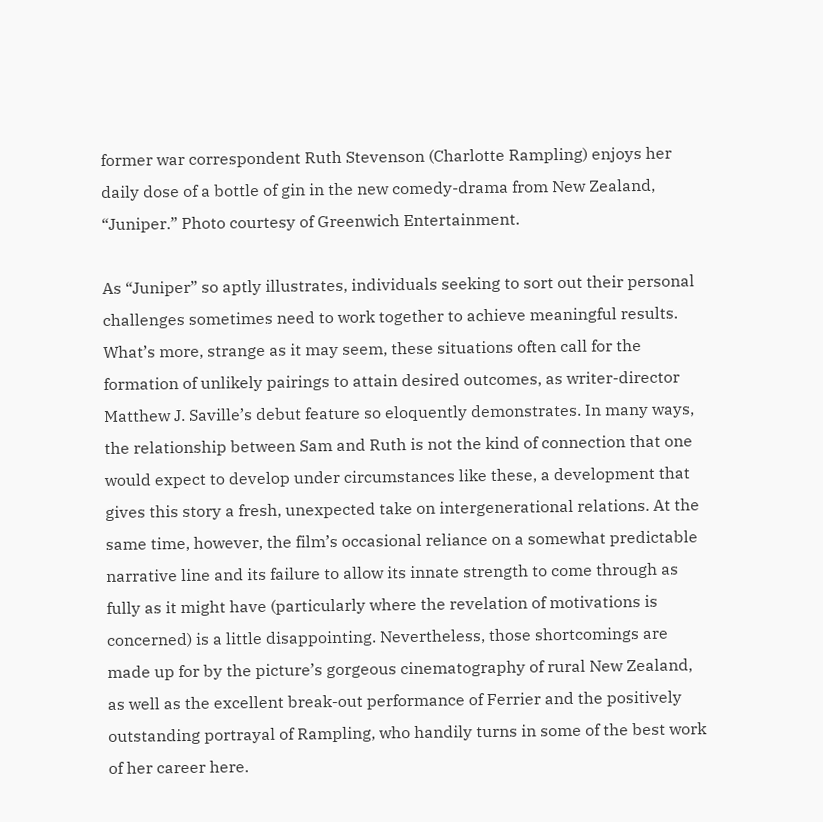former war correspondent Ruth Stevenson (Charlotte Rampling) enjoys her daily dose of a bottle of gin in the new comedy-drama from New Zealand, “Juniper.” Photo courtesy of Greenwich Entertainment.

As “Juniper” so aptly illustrates, individuals seeking to sort out their personal challenges sometimes need to work together to achieve meaningful results. What’s more, strange as it may seem, these situations often call for the formation of unlikely pairings to attain desired outcomes, as writer-director Matthew J. Saville’s debut feature so eloquently demonstrates. In many ways, the relationship between Sam and Ruth is not the kind of connection that one would expect to develop under circumstances like these, a development that gives this story a fresh, unexpected take on intergenerational relations. At the same time, however, the film’s occasional reliance on a somewhat predictable narrative line and its failure to allow its innate strength to come through as fully as it might have (particularly where the revelation of motivations is concerned) is a little disappointing. Nevertheless, those shortcomings are made up for by the picture’s gorgeous cinematography of rural New Zealand, as well as the excellent break-out performance of Ferrier and the positively outstanding portrayal of Rampling, who handily turns in some of the best work of her career here.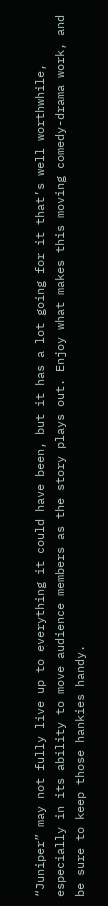“Juniper” may not fully live up to everything it could have been, but it has a lot going for it that’s well worthwhile, especially in its ability to move audience members as the story plays out. Enjoy what makes this moving comedy-drama work, and be sure to keep those hankies handy.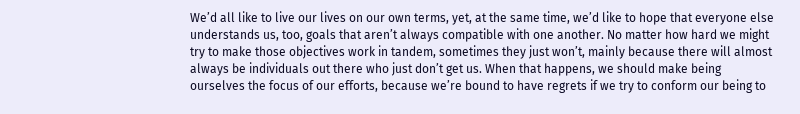We’d all like to live our lives on our own terms, yet, at the same time, we’d like to hope that everyone else understands us, too, goals that aren’t always compatible with one another. No matter how hard we might try to make those objectives work in tandem, sometimes they just won’t, mainly because there will almost always be individuals out there who just don’t get us. When that happens, we should make being ourselves the focus of our efforts, because we’re bound to have regrets if we try to conform our being to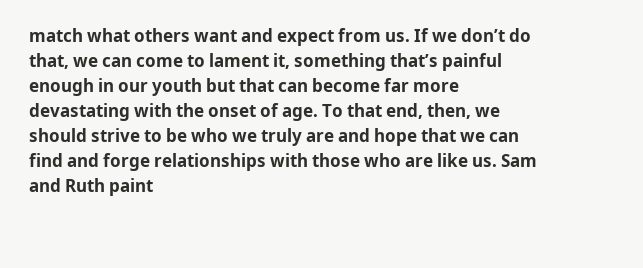match what others want and expect from us. If we don’t do that, we can come to lament it, something that’s painful enough in our youth but that can become far more devastating with the onset of age. To that end, then, we should strive to be who we truly are and hope that we can find and forge relationships with those who are like us. Sam and Ruth paint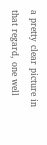a pretty clear picture in that regard, one well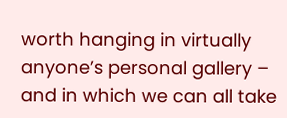worth hanging in virtually anyone’s personal gallery – and in which we can all take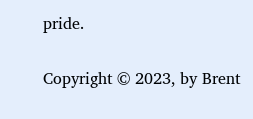pride.

Copyright © 2023, by Brent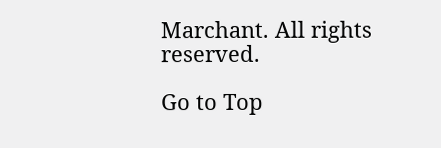Marchant. All rights reserved.

Go to Top